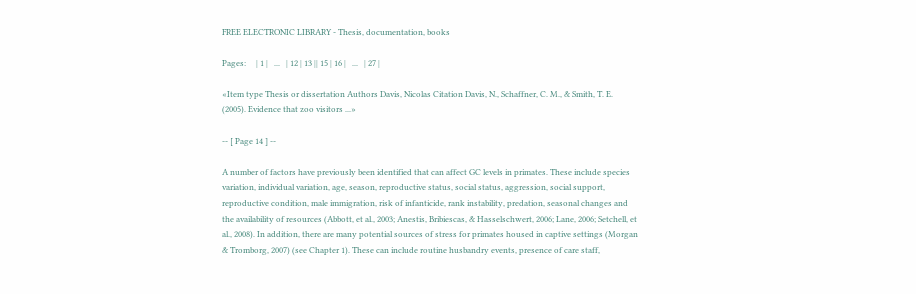FREE ELECTRONIC LIBRARY - Thesis, documentation, books

Pages:     | 1 |   ...   | 12 | 13 || 15 | 16 |   ...   | 27 |

«Item type Thesis or dissertation Authors Davis, Nicolas Citation Davis, N., Schaffner, C. M., & Smith, T. E. (2005). Evidence that zoo visitors ...»

-- [ Page 14 ] --

A number of factors have previously been identified that can affect GC levels in primates. These include species variation, individual variation, age, season, reproductive status, social status, aggression, social support, reproductive condition, male immigration, risk of infanticide, rank instability, predation, seasonal changes and the availability of resources (Abbott, et al., 2003; Anestis, Bribiescas, & Hasselschwert, 2006; Lane, 2006; Setchell, et al., 2008). In addition, there are many potential sources of stress for primates housed in captive settings (Morgan & Tromborg, 2007) (see Chapter 1). These can include routine husbandry events, presence of care staff,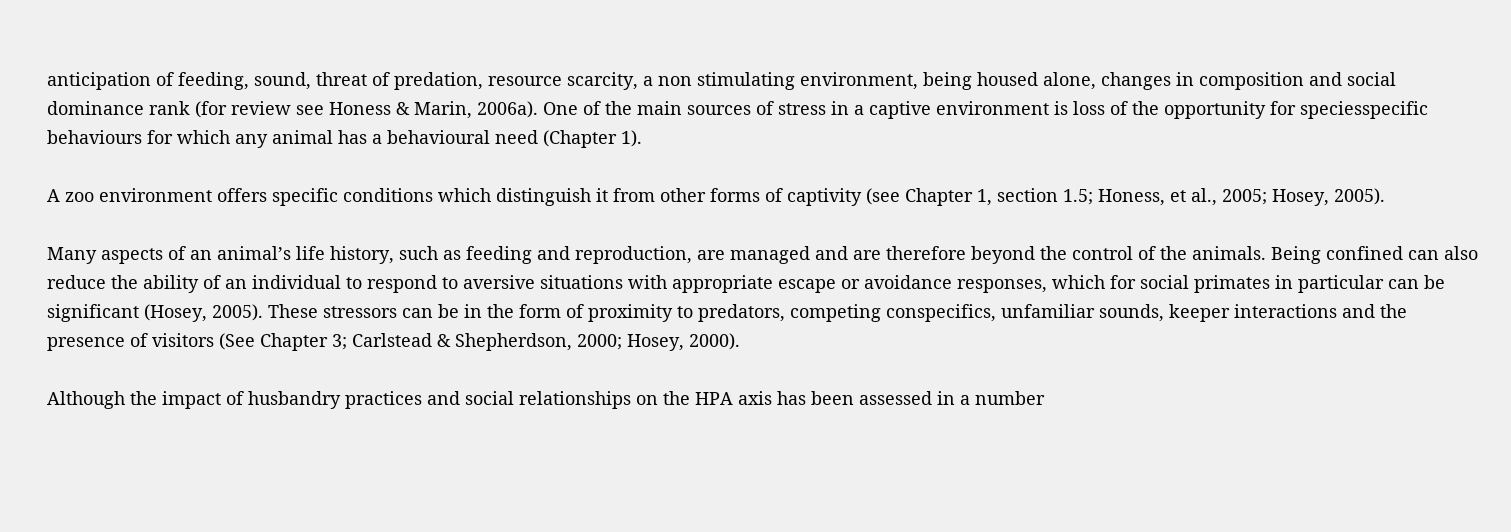anticipation of feeding, sound, threat of predation, resource scarcity, a non stimulating environment, being housed alone, changes in composition and social dominance rank (for review see Honess & Marin, 2006a). One of the main sources of stress in a captive environment is loss of the opportunity for speciesspecific behaviours for which any animal has a behavioural need (Chapter 1).

A zoo environment offers specific conditions which distinguish it from other forms of captivity (see Chapter 1, section 1.5; Honess, et al., 2005; Hosey, 2005).

Many aspects of an animal’s life history, such as feeding and reproduction, are managed and are therefore beyond the control of the animals. Being confined can also reduce the ability of an individual to respond to aversive situations with appropriate escape or avoidance responses, which for social primates in particular can be significant (Hosey, 2005). These stressors can be in the form of proximity to predators, competing conspecifics, unfamiliar sounds, keeper interactions and the presence of visitors (See Chapter 3; Carlstead & Shepherdson, 2000; Hosey, 2000).

Although the impact of husbandry practices and social relationships on the HPA axis has been assessed in a number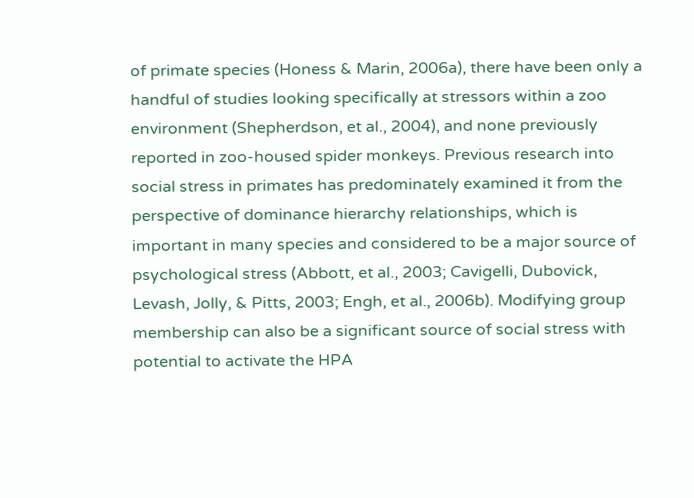of primate species (Honess & Marin, 2006a), there have been only a handful of studies looking specifically at stressors within a zoo environment (Shepherdson, et al., 2004), and none previously reported in zoo-housed spider monkeys. Previous research into social stress in primates has predominately examined it from the perspective of dominance hierarchy relationships, which is important in many species and considered to be a major source of psychological stress (Abbott, et al., 2003; Cavigelli, Dubovick, Levash, Jolly, & Pitts, 2003; Engh, et al., 2006b). Modifying group membership can also be a significant source of social stress with potential to activate the HPA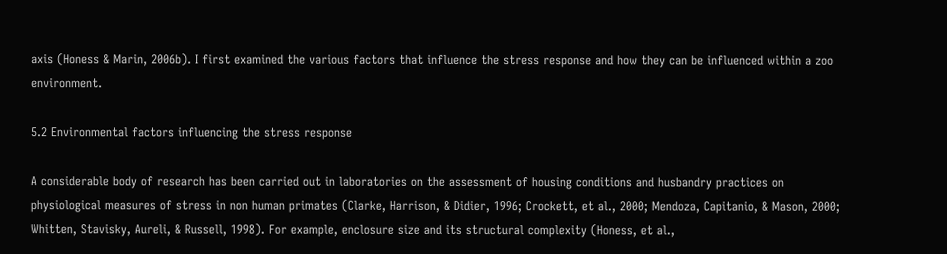axis (Honess & Marin, 2006b). I first examined the various factors that influence the stress response and how they can be influenced within a zoo environment.

5.2 Environmental factors influencing the stress response

A considerable body of research has been carried out in laboratories on the assessment of housing conditions and husbandry practices on physiological measures of stress in non human primates (Clarke, Harrison, & Didier, 1996; Crockett, et al., 2000; Mendoza, Capitanio, & Mason, 2000; Whitten, Stavisky, Aureli, & Russell, 1998). For example, enclosure size and its structural complexity (Honess, et al.,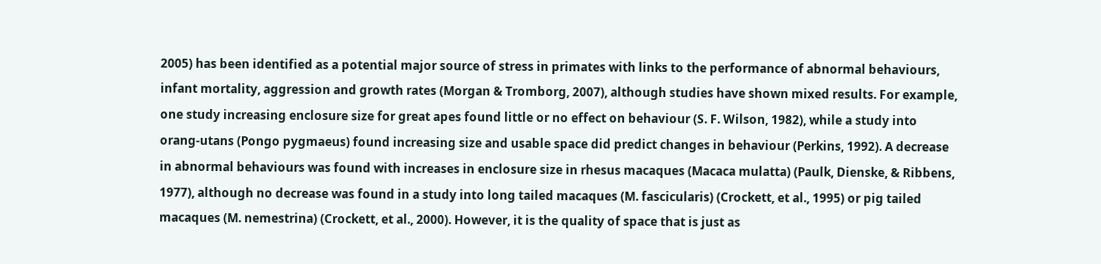2005) has been identified as a potential major source of stress in primates with links to the performance of abnormal behaviours, infant mortality, aggression and growth rates (Morgan & Tromborg, 2007), although studies have shown mixed results. For example, one study increasing enclosure size for great apes found little or no effect on behaviour (S. F. Wilson, 1982), while a study into orang-utans (Pongo pygmaeus) found increasing size and usable space did predict changes in behaviour (Perkins, 1992). A decrease in abnormal behaviours was found with increases in enclosure size in rhesus macaques (Macaca mulatta) (Paulk, Dienske, & Ribbens, 1977), although no decrease was found in a study into long tailed macaques (M. fascicularis) (Crockett, et al., 1995) or pig tailed macaques (M. nemestrina) (Crockett, et al., 2000). However, it is the quality of space that is just as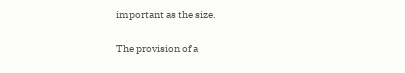important as the size.

The provision of a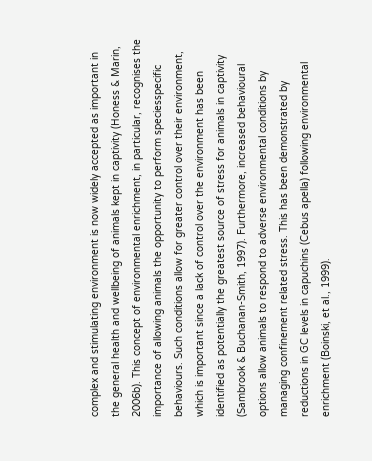complex and stimulating environment is now widely accepted as important in the general health and wellbeing of animals kept in captivity (Honess & Marin, 2006b). This concept of environmental enrichment, in particular, recognises the importance of allowing animals the opportunity to perform speciesspecific behaviours. Such conditions allow for greater control over their environment, which is important since a lack of control over the environment has been identified as potentially the greatest source of stress for animals in captivity (Sambrook & Buchanan-Smith, 1997). Furthermore, increased behavioural options allow animals to respond to adverse environmental conditions by managing confinement related stress. This has been demonstrated by reductions in GC levels in capuchins (Cebus apella) following environmental enrichment (Boinski, et al., 1999).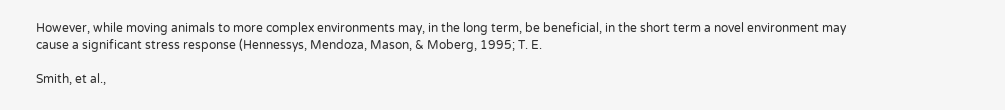However, while moving animals to more complex environments may, in the long term, be beneficial, in the short term a novel environment may cause a significant stress response (Hennessys, Mendoza, Mason, & Moberg, 1995; T. E.

Smith, et al.,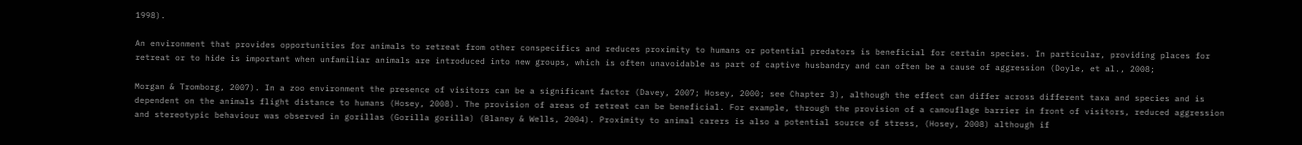1998).

An environment that provides opportunities for animals to retreat from other conspecifics and reduces proximity to humans or potential predators is beneficial for certain species. In particular, providing places for retreat or to hide is important when unfamiliar animals are introduced into new groups, which is often unavoidable as part of captive husbandry and can often be a cause of aggression (Doyle, et al., 2008;

Morgan & Tromborg, 2007). In a zoo environment the presence of visitors can be a significant factor (Davey, 2007; Hosey, 2000; see Chapter 3), although the effect can differ across different taxa and species and is dependent on the animals flight distance to humans (Hosey, 2008). The provision of areas of retreat can be beneficial. For example, through the provision of a camouflage barrier in front of visitors, reduced aggression and stereotypic behaviour was observed in gorillas (Gorilla gorilla) (Blaney & Wells, 2004). Proximity to animal carers is also a potential source of stress, (Hosey, 2008) although if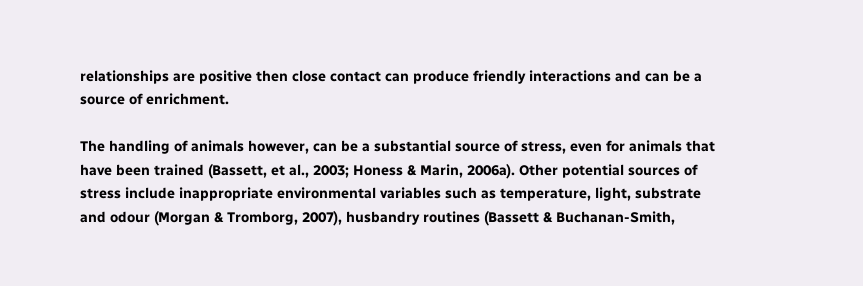relationships are positive then close contact can produce friendly interactions and can be a source of enrichment.

The handling of animals however, can be a substantial source of stress, even for animals that have been trained (Bassett, et al., 2003; Honess & Marin, 2006a). Other potential sources of stress include inappropriate environmental variables such as temperature, light, substrate and odour (Morgan & Tromborg, 2007), husbandry routines (Bassett & Buchanan-Smith,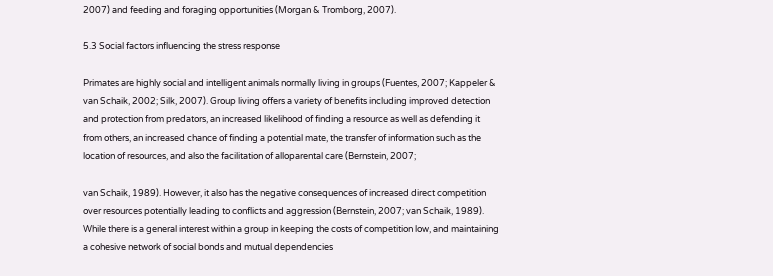2007) and feeding and foraging opportunities (Morgan & Tromborg, 2007).

5.3 Social factors influencing the stress response

Primates are highly social and intelligent animals normally living in groups (Fuentes, 2007; Kappeler & van Schaik, 2002; Silk, 2007). Group living offers a variety of benefits including improved detection and protection from predators, an increased likelihood of finding a resource as well as defending it from others, an increased chance of finding a potential mate, the transfer of information such as the location of resources, and also the facilitation of alloparental care (Bernstein, 2007;

van Schaik, 1989). However, it also has the negative consequences of increased direct competition over resources potentially leading to conflicts and aggression (Bernstein, 2007; van Schaik, 1989). While there is a general interest within a group in keeping the costs of competition low, and maintaining a cohesive network of social bonds and mutual dependencies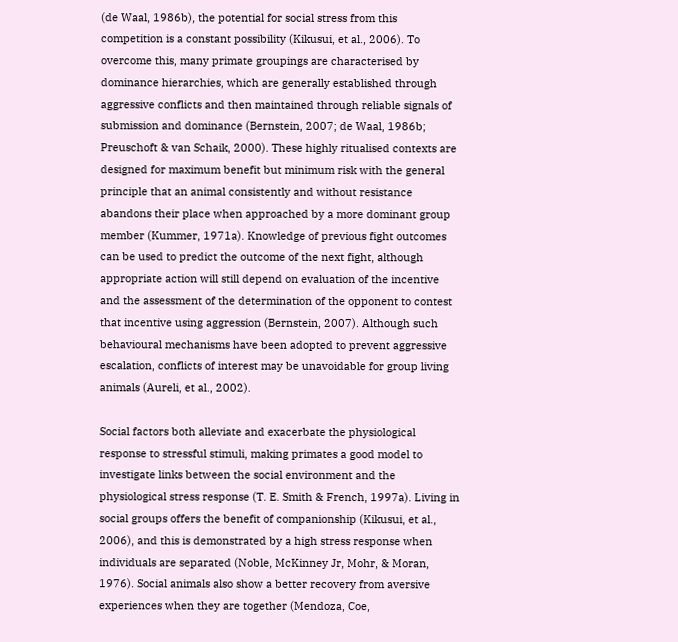(de Waal, 1986b), the potential for social stress from this competition is a constant possibility (Kikusui, et al., 2006). To overcome this, many primate groupings are characterised by dominance hierarchies, which are generally established through aggressive conflicts and then maintained through reliable signals of submission and dominance (Bernstein, 2007; de Waal, 1986b; Preuschoft & van Schaik, 2000). These highly ritualised contexts are designed for maximum benefit but minimum risk with the general principle that an animal consistently and without resistance abandons their place when approached by a more dominant group member (Kummer, 1971a). Knowledge of previous fight outcomes can be used to predict the outcome of the next fight, although appropriate action will still depend on evaluation of the incentive and the assessment of the determination of the opponent to contest that incentive using aggression (Bernstein, 2007). Although such behavioural mechanisms have been adopted to prevent aggressive escalation, conflicts of interest may be unavoidable for group living animals (Aureli, et al., 2002).

Social factors both alleviate and exacerbate the physiological response to stressful stimuli, making primates a good model to investigate links between the social environment and the physiological stress response (T. E. Smith & French, 1997a). Living in social groups offers the benefit of companionship (Kikusui, et al., 2006), and this is demonstrated by a high stress response when individuals are separated (Noble, McKinney Jr, Mohr, & Moran, 1976). Social animals also show a better recovery from aversive experiences when they are together (Mendoza, Coe,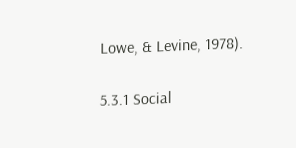Lowe, & Levine, 1978).

5.3.1 Social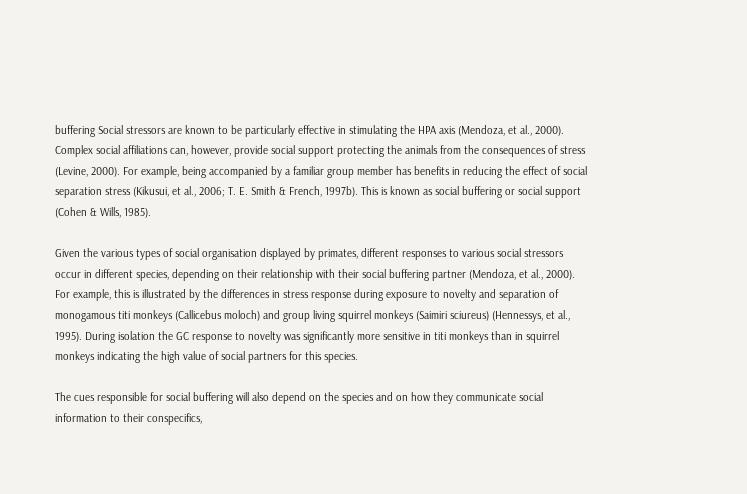buffering Social stressors are known to be particularly effective in stimulating the HPA axis (Mendoza, et al., 2000). Complex social affiliations can, however, provide social support protecting the animals from the consequences of stress (Levine, 2000). For example, being accompanied by a familiar group member has benefits in reducing the effect of social separation stress (Kikusui, et al., 2006; T. E. Smith & French, 1997b). This is known as social buffering or social support (Cohen & Wills, 1985).

Given the various types of social organisation displayed by primates, different responses to various social stressors occur in different species, depending on their relationship with their social buffering partner (Mendoza, et al., 2000). For example, this is illustrated by the differences in stress response during exposure to novelty and separation of monogamous titi monkeys (Callicebus moloch) and group living squirrel monkeys (Saimiri sciureus) (Hennessys, et al., 1995). During isolation the GC response to novelty was significantly more sensitive in titi monkeys than in squirrel monkeys indicating the high value of social partners for this species.

The cues responsible for social buffering will also depend on the species and on how they communicate social information to their conspecifics,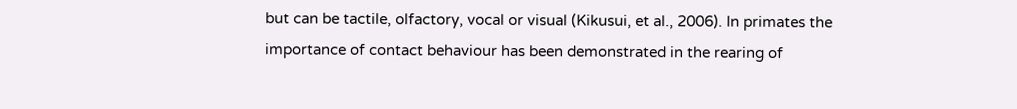but can be tactile, olfactory, vocal or visual (Kikusui, et al., 2006). In primates the importance of contact behaviour has been demonstrated in the rearing of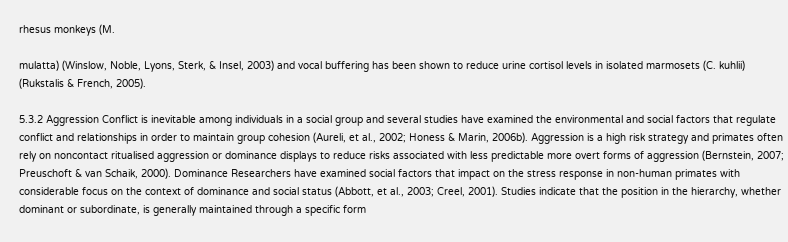rhesus monkeys (M.

mulatta) (Winslow, Noble, Lyons, Sterk, & Insel, 2003) and vocal buffering has been shown to reduce urine cortisol levels in isolated marmosets (C. kuhlii) (Rukstalis & French, 2005).

5.3.2 Aggression Conflict is inevitable among individuals in a social group and several studies have examined the environmental and social factors that regulate conflict and relationships in order to maintain group cohesion (Aureli, et al., 2002; Honess & Marin, 2006b). Aggression is a high risk strategy and primates often rely on noncontact ritualised aggression or dominance displays to reduce risks associated with less predictable more overt forms of aggression (Bernstein, 2007; Preuschoft & van Schaik, 2000). Dominance Researchers have examined social factors that impact on the stress response in non-human primates with considerable focus on the context of dominance and social status (Abbott, et al., 2003; Creel, 2001). Studies indicate that the position in the hierarchy, whether dominant or subordinate, is generally maintained through a specific form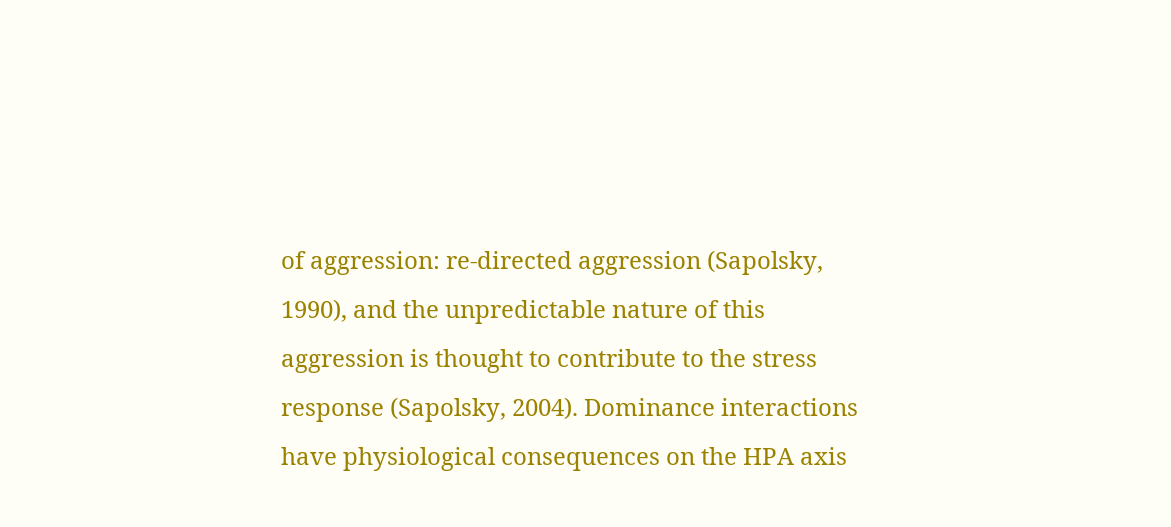of aggression: re-directed aggression (Sapolsky, 1990), and the unpredictable nature of this aggression is thought to contribute to the stress response (Sapolsky, 2004). Dominance interactions have physiological consequences on the HPA axis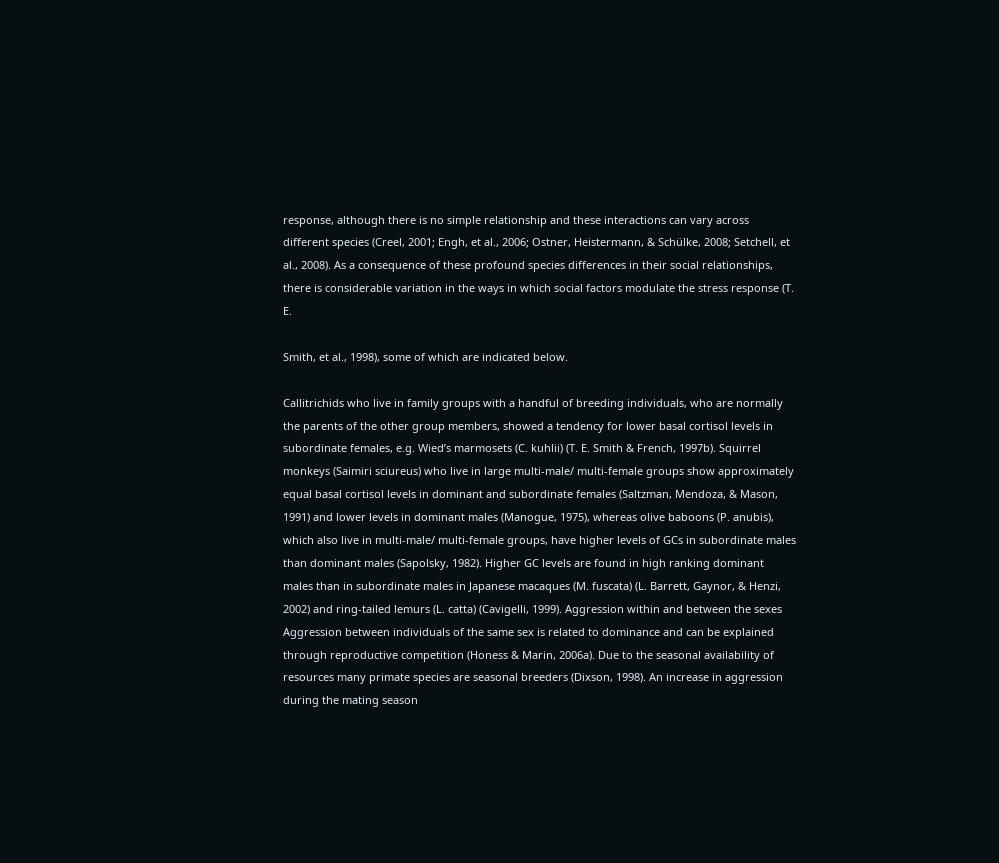response, although there is no simple relationship and these interactions can vary across different species (Creel, 2001; Engh, et al., 2006; Ostner, Heistermann, & Schülke, 2008; Setchell, et al., 2008). As a consequence of these profound species differences in their social relationships, there is considerable variation in the ways in which social factors modulate the stress response (T. E.

Smith, et al., 1998), some of which are indicated below.

Callitrichids who live in family groups with a handful of breeding individuals, who are normally the parents of the other group members, showed a tendency for lower basal cortisol levels in subordinate females, e.g. Wied’s marmosets (C. kuhlii) (T. E. Smith & French, 1997b). Squirrel monkeys (Saimiri sciureus) who live in large multi-male/ multi-female groups show approximately equal basal cortisol levels in dominant and subordinate females (Saltzman, Mendoza, & Mason, 1991) and lower levels in dominant males (Manogue, 1975), whereas olive baboons (P. anubis), which also live in multi-male/ multi-female groups, have higher levels of GCs in subordinate males than dominant males (Sapolsky, 1982). Higher GC levels are found in high ranking dominant males than in subordinate males in Japanese macaques (M. fuscata) (L. Barrett, Gaynor, & Henzi, 2002) and ring-tailed lemurs (L. catta) (Cavigelli, 1999). Aggression within and between the sexes Aggression between individuals of the same sex is related to dominance and can be explained through reproductive competition (Honess & Marin, 2006a). Due to the seasonal availability of resources many primate species are seasonal breeders (Dixson, 1998). An increase in aggression during the mating season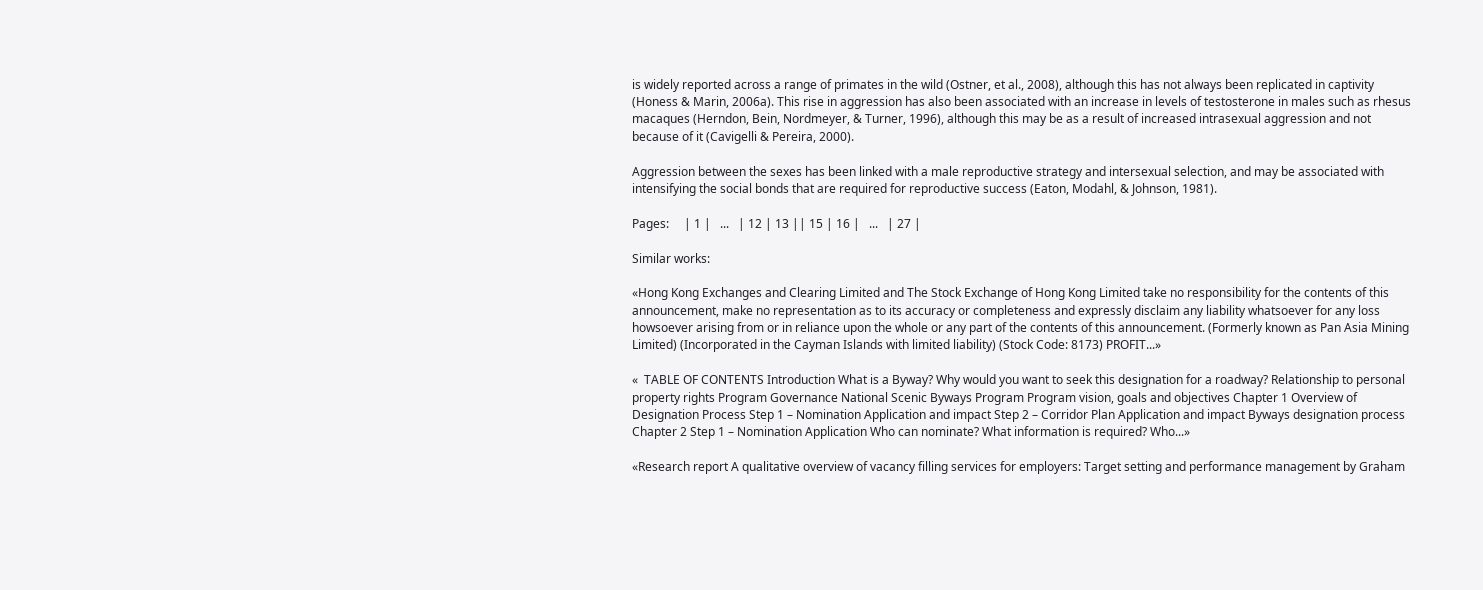is widely reported across a range of primates in the wild (Ostner, et al., 2008), although this has not always been replicated in captivity (Honess & Marin, 2006a). This rise in aggression has also been associated with an increase in levels of testosterone in males such as rhesus macaques (Herndon, Bein, Nordmeyer, & Turner, 1996), although this may be as a result of increased intrasexual aggression and not because of it (Cavigelli & Pereira, 2000).

Aggression between the sexes has been linked with a male reproductive strategy and intersexual selection, and may be associated with intensifying the social bonds that are required for reproductive success (Eaton, Modahl, & Johnson, 1981).

Pages:     | 1 |   ...   | 12 | 13 || 15 | 16 |   ...   | 27 |

Similar works:

«Hong Kong Exchanges and Clearing Limited and The Stock Exchange of Hong Kong Limited take no responsibility for the contents of this announcement, make no representation as to its accuracy or completeness and expressly disclaim any liability whatsoever for any loss howsoever arising from or in reliance upon the whole or any part of the contents of this announcement. (Formerly known as Pan Asia Mining Limited) (Incorporated in the Cayman Islands with limited liability) (Stock Code: 8173) PROFIT...»

«  TABLE OF CONTENTS Introduction What is a Byway? Why would you want to seek this designation for a roadway? Relationship to personal property rights Program Governance National Scenic Byways Program Program vision, goals and objectives Chapter 1 Overview of Designation Process Step 1 – Nomination Application and impact Step 2 – Corridor Plan Application and impact Byways designation process Chapter 2 Step 1 – Nomination Application Who can nominate? What information is required? Who...»

«Research report A qualitative overview of vacancy filling services for employers: Target setting and performance management by Graham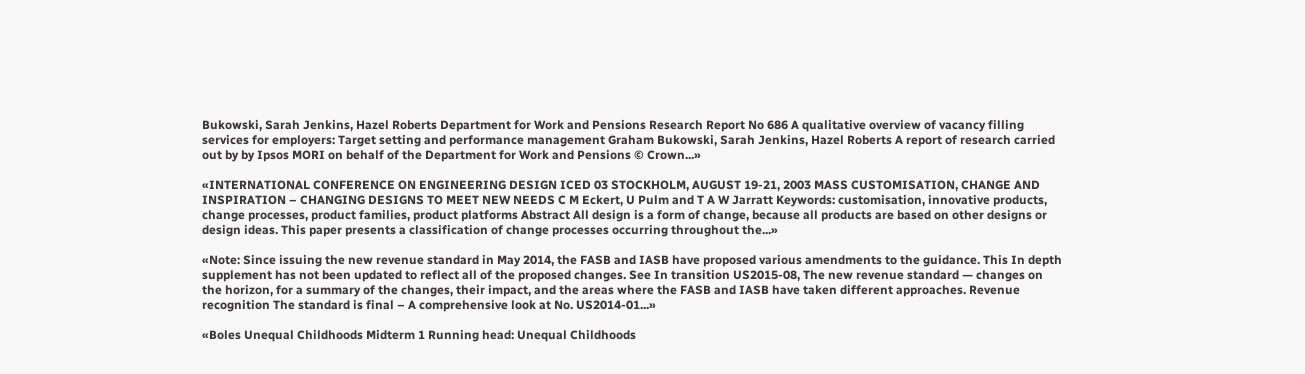Bukowski, Sarah Jenkins, Hazel Roberts Department for Work and Pensions Research Report No 686 A qualitative overview of vacancy filling services for employers: Target setting and performance management Graham Bukowski, Sarah Jenkins, Hazel Roberts A report of research carried out by by Ipsos MORI on behalf of the Department for Work and Pensions © Crown...»

«INTERNATIONAL CONFERENCE ON ENGINEERING DESIGN ICED 03 STOCKHOLM, AUGUST 19-21, 2003 MASS CUSTOMISATION, CHANGE AND INSPIRATION – CHANGING DESIGNS TO MEET NEW NEEDS C M Eckert, U Pulm and T A W Jarratt Keywords: customisation, innovative products, change processes, product families, product platforms Abstract All design is a form of change, because all products are based on other designs or design ideas. This paper presents a classification of change processes occurring throughout the...»

«Note: Since issuing the new revenue standard in May 2014, the FASB and IASB have proposed various amendments to the guidance. This In depth supplement has not been updated to reflect all of the proposed changes. See In transition US2015-08, The new revenue standard — changes on the horizon, for a summary of the changes, their impact, and the areas where the FASB and IASB have taken different approaches. Revenue recognition The standard is final – A comprehensive look at No. US2014-01...»

«Boles Unequal Childhoods Midterm 1 Running head: Unequal Childhoods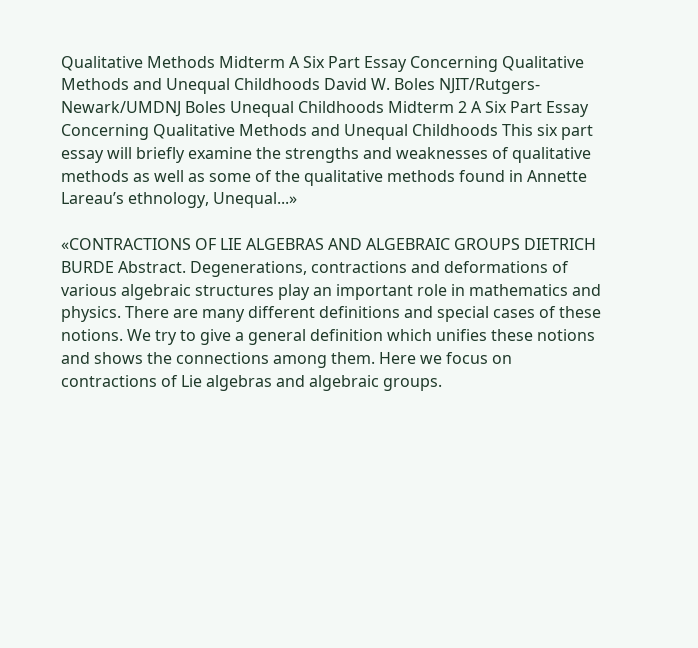Qualitative Methods Midterm A Six Part Essay Concerning Qualitative Methods and Unequal Childhoods David W. Boles NJIT/Rutgers-Newark/UMDNJ Boles Unequal Childhoods Midterm 2 A Six Part Essay Concerning Qualitative Methods and Unequal Childhoods This six part essay will briefly examine the strengths and weaknesses of qualitative methods as well as some of the qualitative methods found in Annette Lareau’s ethnology, Unequal...»

«CONTRACTIONS OF LIE ALGEBRAS AND ALGEBRAIC GROUPS DIETRICH BURDE Abstract. Degenerations, contractions and deformations of various algebraic structures play an important role in mathematics and physics. There are many different definitions and special cases of these notions. We try to give a general definition which unifies these notions and shows the connections among them. Here we focus on contractions of Lie algebras and algebraic groups.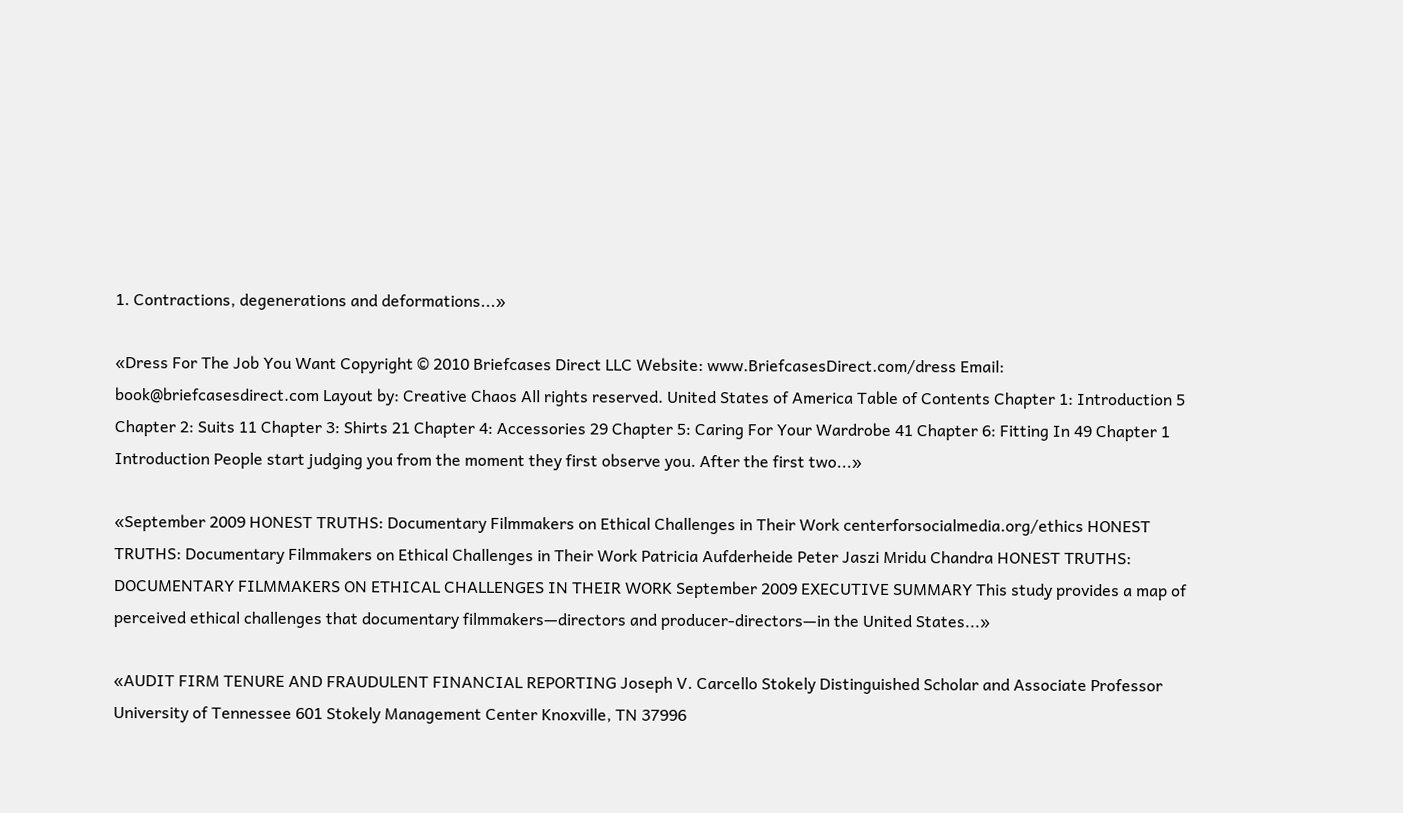1. Contractions, degenerations and deformations...»

«Dress For The Job You Want Copyright © 2010 Briefcases Direct LLC Website: www.BriefcasesDirect.com/dress Email: book@briefcasesdirect.com Layout by: Creative Chaos All rights reserved. United States of America Table of Contents Chapter 1: Introduction 5 Chapter 2: Suits 11 Chapter 3: Shirts 21 Chapter 4: Accessories 29 Chapter 5: Caring For Your Wardrobe 41 Chapter 6: Fitting In 49 Chapter 1 Introduction People start judging you from the moment they first observe you. After the first two...»

«September 2009 HONEST TRUTHS: Documentary Filmmakers on Ethical Challenges in Their Work centerforsocialmedia.org/ethics HONEST TRUTHS: Documentary Filmmakers on Ethical Challenges in Their Work Patricia Aufderheide Peter Jaszi Mridu Chandra HONEST TRUTHS: DOCUMENTARY FILMMAKERS ON ETHICAL CHALLENGES IN THEIR WORK September 2009 EXECUTIVE SUMMARY This study provides a map of perceived ethical challenges that documentary filmmakers—directors and producer-directors—in the United States...»

«AUDIT FIRM TENURE AND FRAUDULENT FINANCIAL REPORTING Joseph V. Carcello Stokely Distinguished Scholar and Associate Professor University of Tennessee 601 Stokely Management Center Knoxville, TN 37996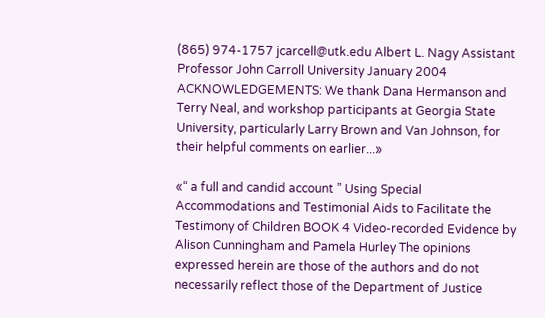(865) 974-1757 jcarcell@utk.edu Albert L. Nagy Assistant Professor John Carroll University January 2004 ACKNOWLEDGEMENTS: We thank Dana Hermanson and Terry Neal, and workshop participants at Georgia State University, particularly Larry Brown and Van Johnson, for their helpful comments on earlier...»

«“ a full and candid account ” Using Special Accommodations and Testimonial Aids to Facilitate the Testimony of Children BOOK 4 Video-recorded Evidence by Alison Cunningham and Pamela Hurley The opinions expressed herein are those of the authors and do not necessarily reflect those of the Department of Justice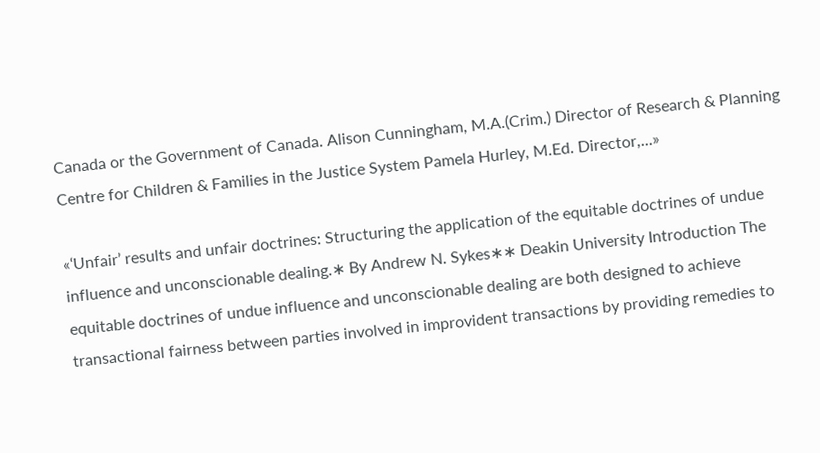Canada or the Government of Canada. Alison Cunningham, M.A.(Crim.) Director of Research & Planning Centre for Children & Families in the Justice System Pamela Hurley, M.Ed. Director,...»

«‘Unfair’ results and unfair doctrines: Structuring the application of the equitable doctrines of undue influence and unconscionable dealing.∗ By Andrew N. Sykes∗∗ Deakin University Introduction The equitable doctrines of undue influence and unconscionable dealing are both designed to achieve transactional fairness between parties involved in improvident transactions by providing remedies to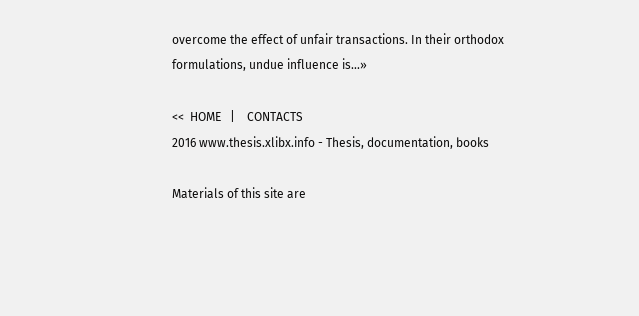overcome the effect of unfair transactions. In their orthodox formulations, undue influence is...»

<<  HOME   |    CONTACTS
2016 www.thesis.xlibx.info - Thesis, documentation, books

Materials of this site are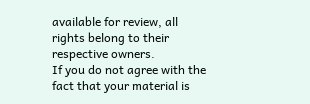available for review, all rights belong to their respective owners.
If you do not agree with the fact that your material is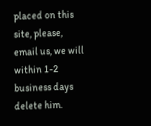placed on this site, please, email us, we will within 1-2 business days delete him.